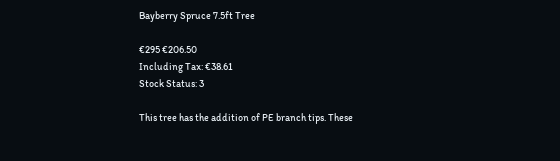Bayberry Spruce 7.5ft Tree

€295 €206.50
Including Tax: €38.61
Stock Status: 3

This tree has the addition of PE branch tips. These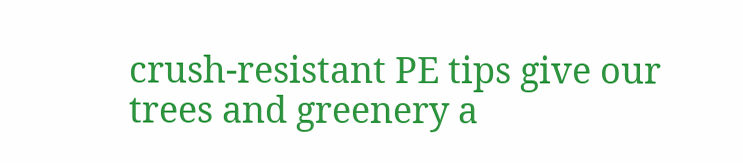crush-resistant PE tips give our trees and greenery a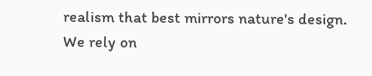realism that best mirrors nature's design.
We rely on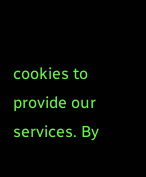cookies to provide our services. By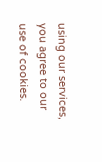using our services, you agree to our use of cookies.